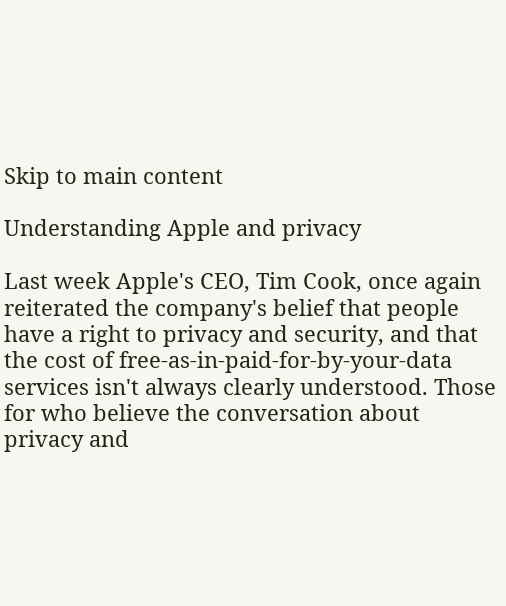Skip to main content

Understanding Apple and privacy

Last week Apple's CEO, Tim Cook, once again reiterated the company's belief that people have a right to privacy and security, and that the cost of free-as-in-paid-for-by-your-data services isn't always clearly understood. Those for who believe the conversation about privacy and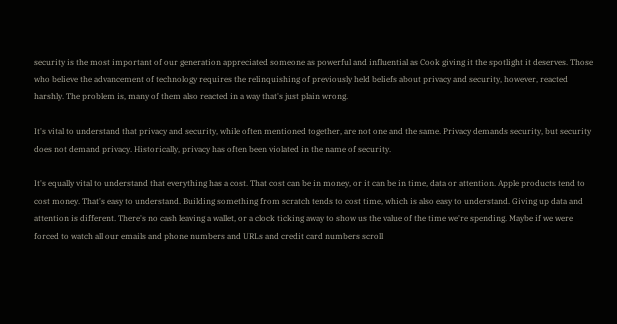security is the most important of our generation appreciated someone as powerful and influential as Cook giving it the spotlight it deserves. Those who believe the advancement of technology requires the relinquishing of previously held beliefs about privacy and security, however, reacted harshly. The problem is, many of them also reacted in a way that's just plain wrong.

It's vital to understand that privacy and security, while often mentioned together, are not one and the same. Privacy demands security, but security does not demand privacy. Historically, privacy has often been violated in the name of security.

It's equally vital to understand that everything has a cost. That cost can be in money, or it can be in time, data or attention. Apple products tend to cost money. That's easy to understand. Building something from scratch tends to cost time, which is also easy to understand. Giving up data and attention is different. There's no cash leaving a wallet, or a clock ticking away to show us the value of the time we're spending. Maybe if we were forced to watch all our emails and phone numbers and URLs and credit card numbers scroll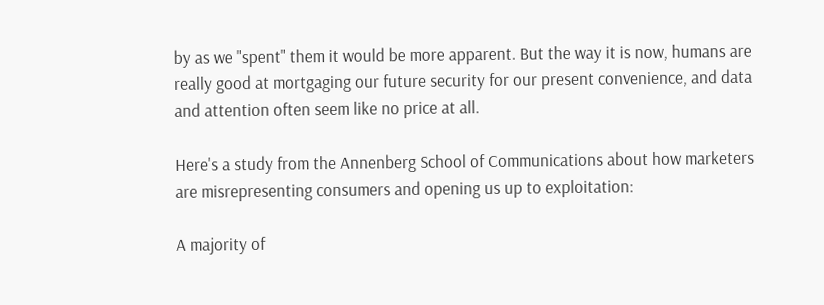by as we "spent" them it would be more apparent. But the way it is now, humans are really good at mortgaging our future security for our present convenience, and data and attention often seem like no price at all.

Here's a study from the Annenberg School of Communications about how marketers are misrepresenting consumers and opening us up to exploitation:

A majority of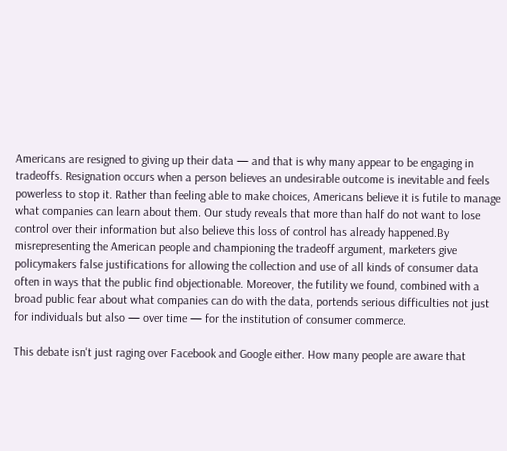Americans are resigned to giving up their data — and that is why many appear to be engaging in tradeoffs. Resignation occurs when a person believes an undesirable outcome is inevitable and feels powerless to stop it. Rather than feeling able to make choices, Americans believe it is futile to manage what companies can learn about them. Our study reveals that more than half do not want to lose control over their information but also believe this loss of control has already happened.By misrepresenting the American people and championing the tradeoff argument, marketers give policymakers false justifications for allowing the collection and use of all kinds of consumer data often in ways that the public find objectionable. Moreover, the futility we found, combined with a broad public fear about what companies can do with the data, portends serious difficulties not just for individuals but also — over time — for the institution of consumer commerce.

This debate isn't just raging over Facebook and Google either. How many people are aware that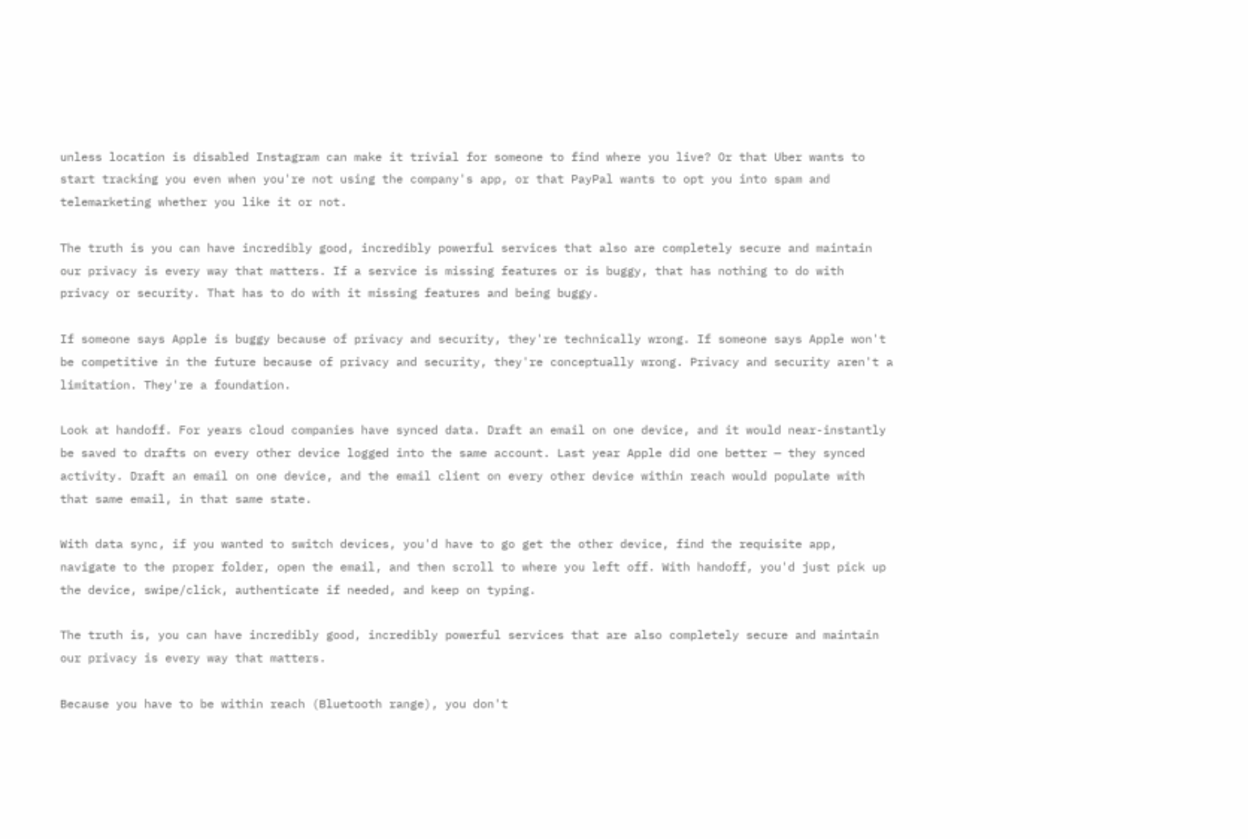unless location is disabled Instagram can make it trivial for someone to find where you live? Or that Uber wants to start tracking you even when you're not using the company's app, or that PayPal wants to opt you into spam and telemarketing whether you like it or not.

The truth is you can have incredibly good, incredibly powerful services that also are completely secure and maintain our privacy is every way that matters. If a service is missing features or is buggy, that has nothing to do with privacy or security. That has to do with it missing features and being buggy.

If someone says Apple is buggy because of privacy and security, they're technically wrong. If someone says Apple won't be competitive in the future because of privacy and security, they're conceptually wrong. Privacy and security aren't a limitation. They're a foundation.

Look at handoff. For years cloud companies have synced data. Draft an email on one device, and it would near-instantly be saved to drafts on every other device logged into the same account. Last year Apple did one better — they synced activity. Draft an email on one device, and the email client on every other device within reach would populate with that same email, in that same state.

With data sync, if you wanted to switch devices, you'd have to go get the other device, find the requisite app, navigate to the proper folder, open the email, and then scroll to where you left off. With handoff, you'd just pick up the device, swipe/click, authenticate if needed, and keep on typing.

The truth is, you can have incredibly good, incredibly powerful services that are also completely secure and maintain our privacy is every way that matters.

Because you have to be within reach (Bluetooth range), you don't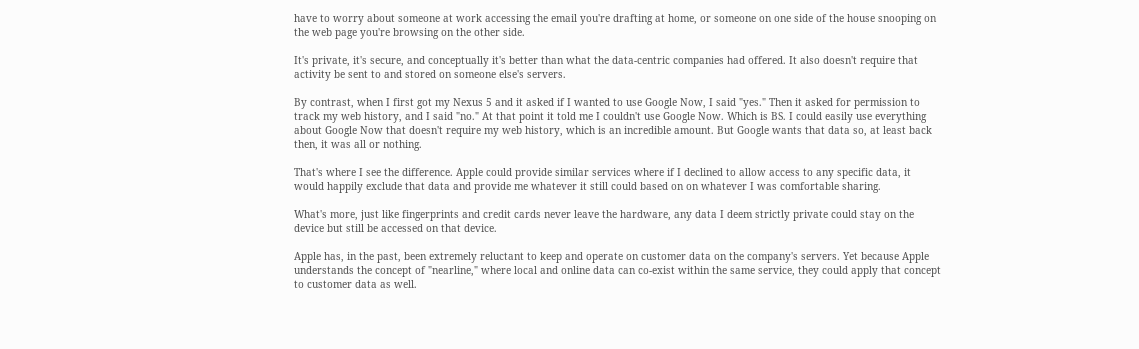have to worry about someone at work accessing the email you're drafting at home, or someone on one side of the house snooping on the web page you're browsing on the other side.

It's private, it's secure, and conceptually it's better than what the data-centric companies had offered. It also doesn't require that activity be sent to and stored on someone else's servers.

By contrast, when I first got my Nexus 5 and it asked if I wanted to use Google Now, I said "yes." Then it asked for permission to track my web history, and I said "no." At that point it told me I couldn't use Google Now. Which is BS. I could easily use everything about Google Now that doesn't require my web history, which is an incredible amount. But Google wants that data so, at least back then, it was all or nothing.

That's where I see the difference. Apple could provide similar services where if I declined to allow access to any specific data, it would happily exclude that data and provide me whatever it still could based on on whatever I was comfortable sharing.

What's more, just like fingerprints and credit cards never leave the hardware, any data I deem strictly private could stay on the device but still be accessed on that device.

Apple has, in the past, been extremely reluctant to keep and operate on customer data on the company's servers. Yet because Apple understands the concept of "nearline," where local and online data can co-exist within the same service, they could apply that concept to customer data as well.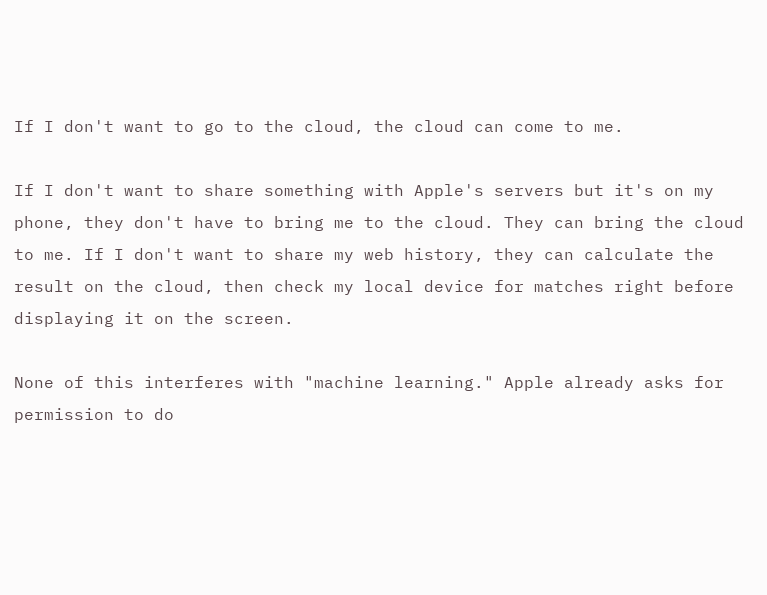If I don't want to go to the cloud, the cloud can come to me.

If I don't want to share something with Apple's servers but it's on my phone, they don't have to bring me to the cloud. They can bring the cloud to me. If I don't want to share my web history, they can calculate the result on the cloud, then check my local device for matches right before displaying it on the screen.

None of this interferes with "machine learning." Apple already asks for permission to do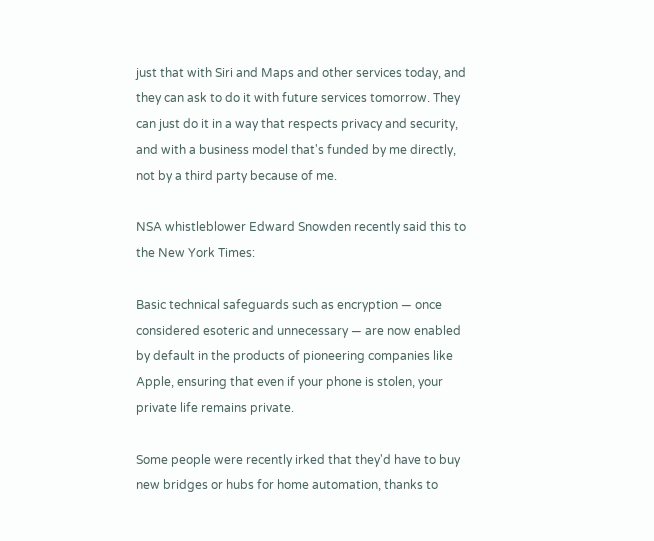just that with Siri and Maps and other services today, and they can ask to do it with future services tomorrow. They can just do it in a way that respects privacy and security, and with a business model that's funded by me directly, not by a third party because of me.

NSA whistleblower Edward Snowden recently said this to the New York Times:

Basic technical safeguards such as encryption — once considered esoteric and unnecessary — are now enabled by default in the products of pioneering companies like Apple, ensuring that even if your phone is stolen, your private life remains private.

Some people were recently irked that they'd have to buy new bridges or hubs for home automation, thanks to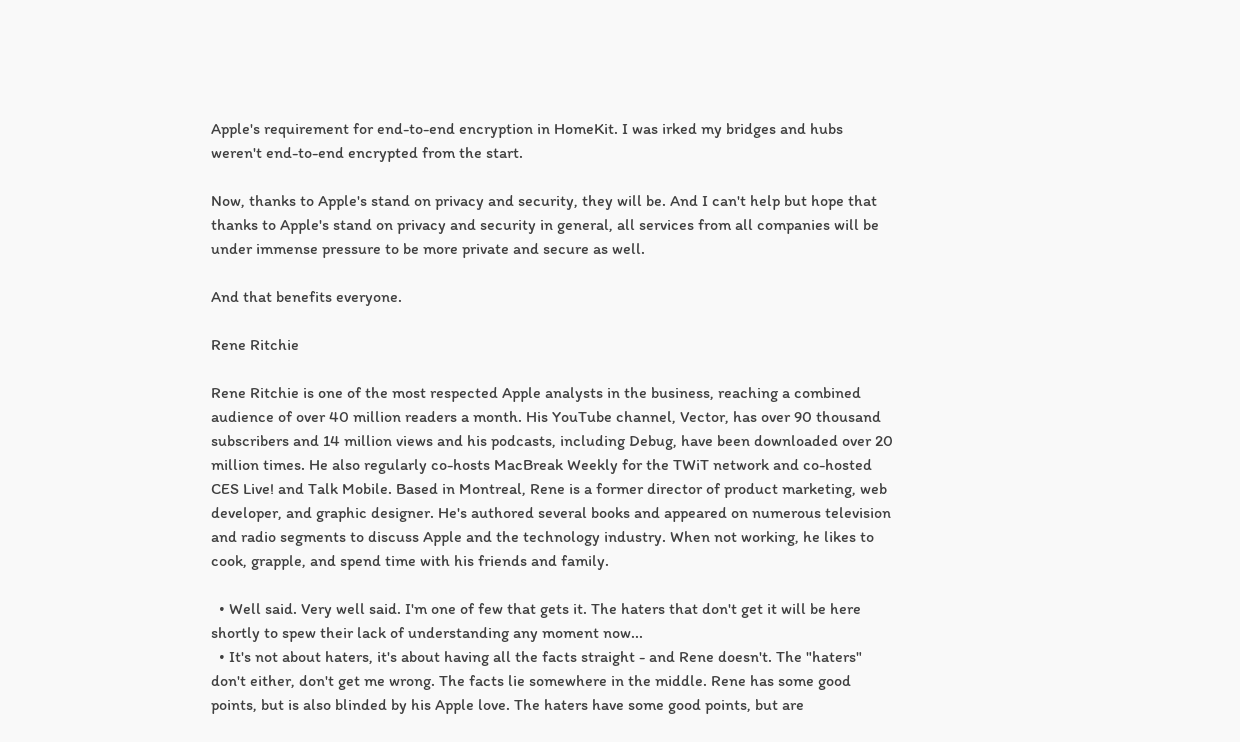Apple's requirement for end-to-end encryption in HomeKit. I was irked my bridges and hubs weren't end-to-end encrypted from the start.

Now, thanks to Apple's stand on privacy and security, they will be. And I can't help but hope that thanks to Apple's stand on privacy and security in general, all services from all companies will be under immense pressure to be more private and secure as well.

And that benefits everyone.

Rene Ritchie

Rene Ritchie is one of the most respected Apple analysts in the business, reaching a combined audience of over 40 million readers a month. His YouTube channel, Vector, has over 90 thousand subscribers and 14 million views and his podcasts, including Debug, have been downloaded over 20 million times. He also regularly co-hosts MacBreak Weekly for the TWiT network and co-hosted CES Live! and Talk Mobile. Based in Montreal, Rene is a former director of product marketing, web developer, and graphic designer. He's authored several books and appeared on numerous television and radio segments to discuss Apple and the technology industry. When not working, he likes to cook, grapple, and spend time with his friends and family.

  • Well said. Very well said. I'm one of few that gets it. The haters that don't get it will be here shortly to spew their lack of understanding any moment now...
  • It's not about haters, it's about having all the facts straight - and Rene doesn't. The "haters" don't either, don't get me wrong. The facts lie somewhere in the middle. Rene has some good points, but is also blinded by his Apple love. The haters have some good points, but are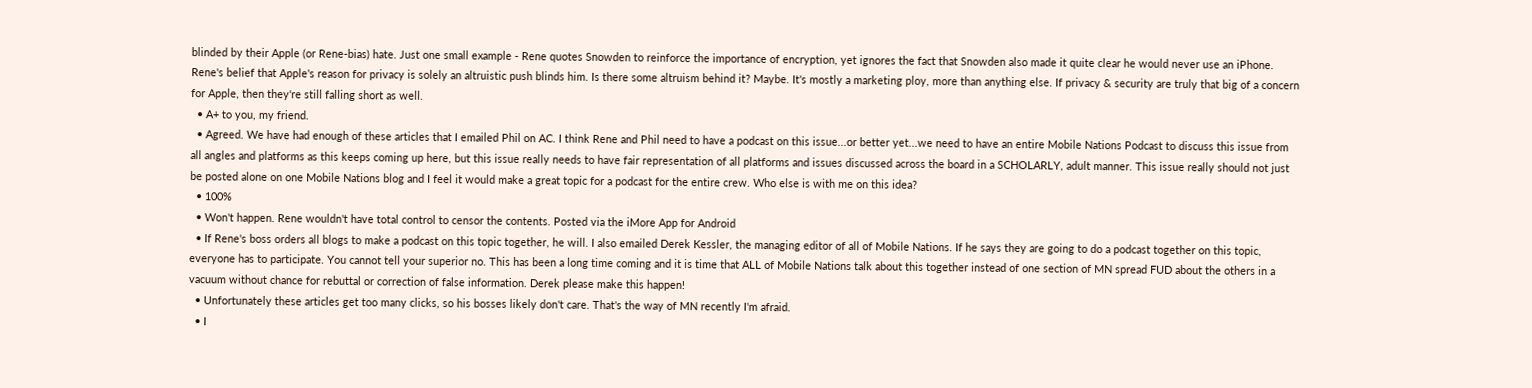blinded by their Apple (or Rene-bias) hate. Just one small example - Rene quotes Snowden to reinforce the importance of encryption, yet ignores the fact that Snowden also made it quite clear he would never use an iPhone. Rene's belief that Apple's reason for privacy is solely an altruistic push blinds him. Is there some altruism behind it? Maybe. It's mostly a marketing ploy, more than anything else. If privacy & security are truly that big of a concern for Apple, then they're still falling short as well.
  • A+ to you, my friend.
  • Agreed. We have had enough of these articles that I emailed Phil on AC. I think Rene and Phil need to have a podcast on this issue...or better yet...we need to have an entire Mobile Nations Podcast to discuss this issue from all angles and platforms as this keeps coming up here, but this issue really needs to have fair representation of all platforms and issues discussed across the board in a SCHOLARLY, adult manner. This issue really should not just be posted alone on one Mobile Nations blog and I feel it would make a great topic for a podcast for the entire crew. Who else is with me on this idea?
  • 100%
  • Won't happen. Rene wouldn't have total control to censor the contents. Posted via the iMore App for Android
  • If Rene's boss orders all blogs to make a podcast on this topic together, he will. I also emailed Derek Kessler, the managing editor of all of Mobile Nations. If he says they are going to do a podcast together on this topic, everyone has to participate. You cannot tell your superior no. This has been a long time coming and it is time that ALL of Mobile Nations talk about this together instead of one section of MN spread FUD about the others in a vacuum without chance for rebuttal or correction of false information. Derek please make this happen!
  • Unfortunately these articles get too many clicks, so his bosses likely don't care. That's the way of MN recently I'm afraid.
  • I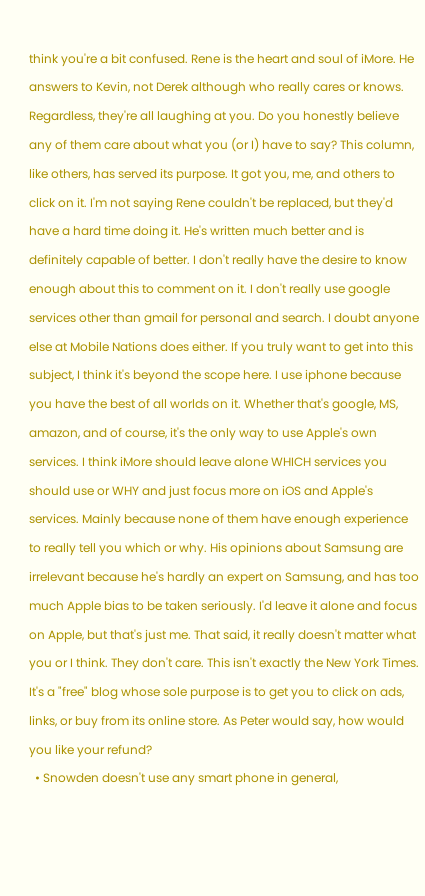think you're a bit confused. Rene is the heart and soul of iMore. He answers to Kevin, not Derek although who really cares or knows. Regardless, they're all laughing at you. Do you honestly believe any of them care about what you (or I) have to say? This column, like others, has served its purpose. It got you, me, and others to click on it. I'm not saying Rene couldn't be replaced, but they'd have a hard time doing it. He's written much better and is definitely capable of better. I don't really have the desire to know enough about this to comment on it. I don't really use google services other than gmail for personal and search. I doubt anyone else at Mobile Nations does either. If you truly want to get into this subject, I think it's beyond the scope here. I use iphone because you have the best of all worlds on it. Whether that's google, MS, amazon, and of course, it's the only way to use Apple's own services. I think iMore should leave alone WHICH services you should use or WHY and just focus more on iOS and Apple's services. Mainly because none of them have enough experience to really tell you which or why. His opinions about Samsung are irrelevant because he's hardly an expert on Samsung, and has too much Apple bias to be taken seriously. I'd leave it alone and focus on Apple, but that's just me. That said, it really doesn't matter what you or I think. They don't care. This isn't exactly the New York Times. It's a "free" blog whose sole purpose is to get you to click on ads, links, or buy from its online store. As Peter would say, how would you like your refund?
  • Snowden doesn't use any smart phone in general,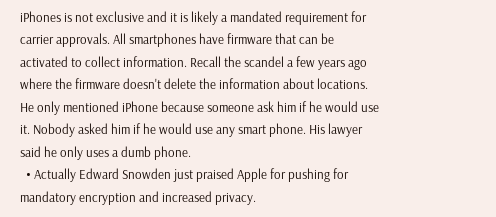iPhones is not exclusive and it is likely a mandated requirement for carrier approvals. All smartphones have firmware that can be activated to collect information. Recall the scandel a few years ago where the firmware doesn't delete the information about locations. He only mentioned iPhone because someone ask him if he would use it. Nobody asked him if he would use any smart phone. His lawyer said he only uses a dumb phone.
  • Actually Edward Snowden just praised Apple for pushing for mandatory encryption and increased privacy.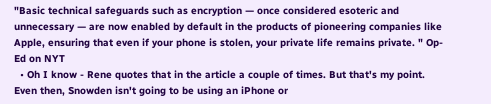"Basic technical safeguards such as encryption — once considered esoteric and unnecessary — are now enabled by default in the products of pioneering companies like Apple, ensuring that even if your phone is stolen, your private life remains private. " Op-Ed on NYT
  • Oh I know - Rene quotes that in the article a couple of times. But that's my point. Even then, Snowden isn't going to be using an iPhone or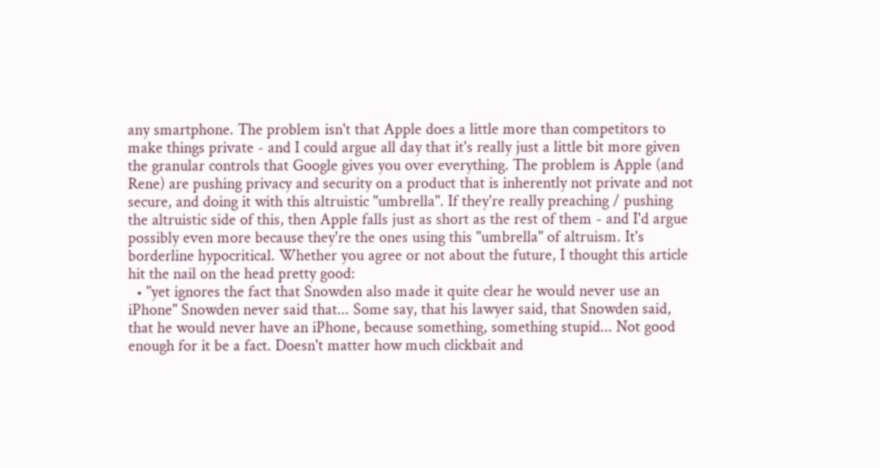any smartphone. The problem isn't that Apple does a little more than competitors to make things private - and I could argue all day that it's really just a little bit more given the granular controls that Google gives you over everything. The problem is Apple (and Rene) are pushing privacy and security on a product that is inherently not private and not secure, and doing it with this altruistic "umbrella". If they're really preaching / pushing the altruistic side of this, then Apple falls just as short as the rest of them - and I'd argue possibly even more because they're the ones using this "umbrella" of altruism. It's borderline hypocritical. Whether you agree or not about the future, I thought this article hit the nail on the head pretty good:
  • "yet ignores the fact that Snowden also made it quite clear he would never use an iPhone" Snowden never said that... Some say, that his lawyer said, that Snowden said, that he would never have an iPhone, because something, something stupid... Not good enough for it be a fact. Doesn't matter how much clickbait and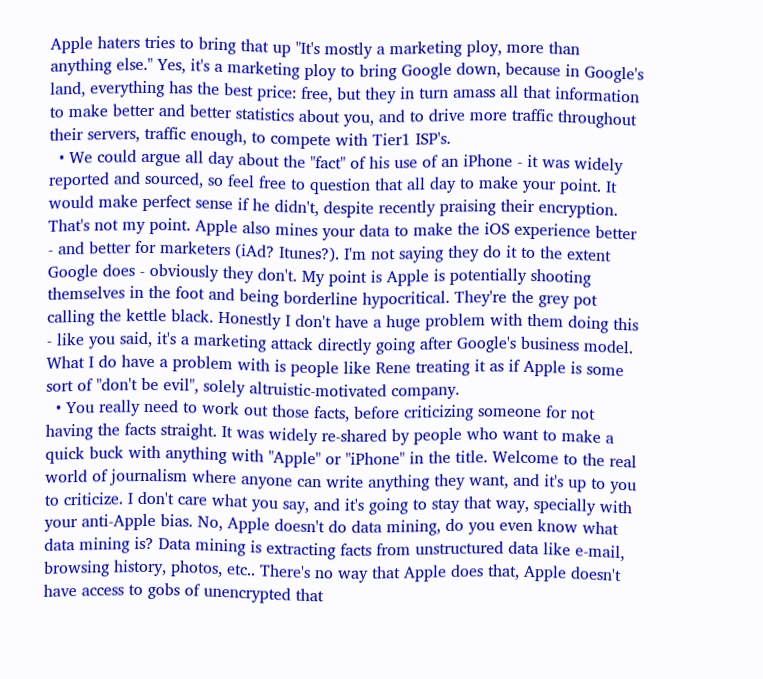Apple haters tries to bring that up "It's mostly a marketing ploy, more than anything else." Yes, it's a marketing ploy to bring Google down, because in Google's land, everything has the best price: free, but they in turn amass all that information to make better and better statistics about you, and to drive more traffic throughout their servers, traffic enough, to compete with Tier1 ISP's.
  • We could argue all day about the "fact" of his use of an iPhone - it was widely reported and sourced, so feel free to question that all day to make your point. It would make perfect sense if he didn't, despite recently praising their encryption. That's not my point. Apple also mines your data to make the iOS experience better - and better for marketers (iAd? Itunes?). I'm not saying they do it to the extent Google does - obviously they don't. My point is Apple is potentially shooting themselves in the foot and being borderline hypocritical. They're the grey pot calling the kettle black. Honestly I don't have a huge problem with them doing this - like you said, it's a marketing attack directly going after Google's business model. What I do have a problem with is people like Rene treating it as if Apple is some sort of "don't be evil", solely altruistic-motivated company.
  • You really need to work out those facts, before criticizing someone for not having the facts straight. It was widely re-shared by people who want to make a quick buck with anything with "Apple" or "iPhone" in the title. Welcome to the real world of journalism where anyone can write anything they want, and it's up to you to criticize. I don't care what you say, and it's going to stay that way, specially with your anti-Apple bias. No, Apple doesn't do data mining, do you even know what data mining is? Data mining is extracting facts from unstructured data like e-mail, browsing history, photos, etc.. There's no way that Apple does that, Apple doesn't have access to gobs of unencrypted that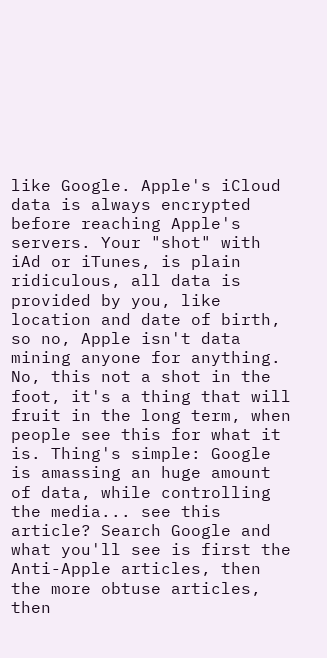like Google. Apple's iCloud data is always encrypted before reaching Apple's servers. Your "shot" with iAd or iTunes, is plain ridiculous, all data is provided by you, like location and date of birth, so no, Apple isn't data mining anyone for anything. No, this not a shot in the foot, it's a thing that will fruit in the long term, when people see this for what it is. Thing's simple: Google is amassing an huge amount of data, while controlling the media... see this article? Search Google and what you'll see is first the Anti-Apple articles, then the more obtuse articles, then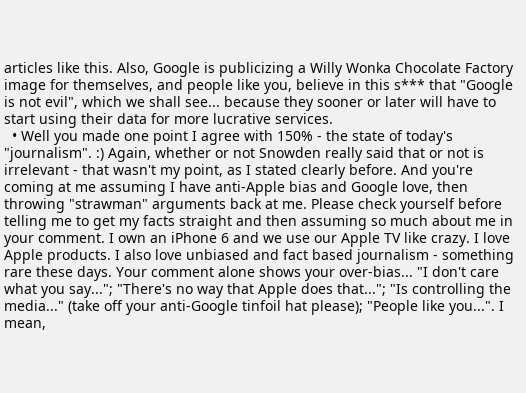articles like this. Also, Google is publicizing a Willy Wonka Chocolate Factory image for themselves, and people like you, believe in this s*** that "Google is not evil", which we shall see... because they sooner or later will have to start using their data for more lucrative services.
  • Well you made one point I agree with 150% - the state of today's "journalism". :) Again, whether or not Snowden really said that or not is irrelevant - that wasn't my point, as I stated clearly before. And you're coming at me assuming I have anti-Apple bias and Google love, then throwing "strawman" arguments back at me. Please check yourself before telling me to get my facts straight and then assuming so much about me in your comment. I own an iPhone 6 and we use our Apple TV like crazy. I love Apple products. I also love unbiased and fact based journalism - something rare these days. Your comment alone shows your over-bias... "I don't care what you say..."; "There's no way that Apple does that..."; "Is controlling the media..." (take off your anti-Google tinfoil hat please); "People like you...". I mean,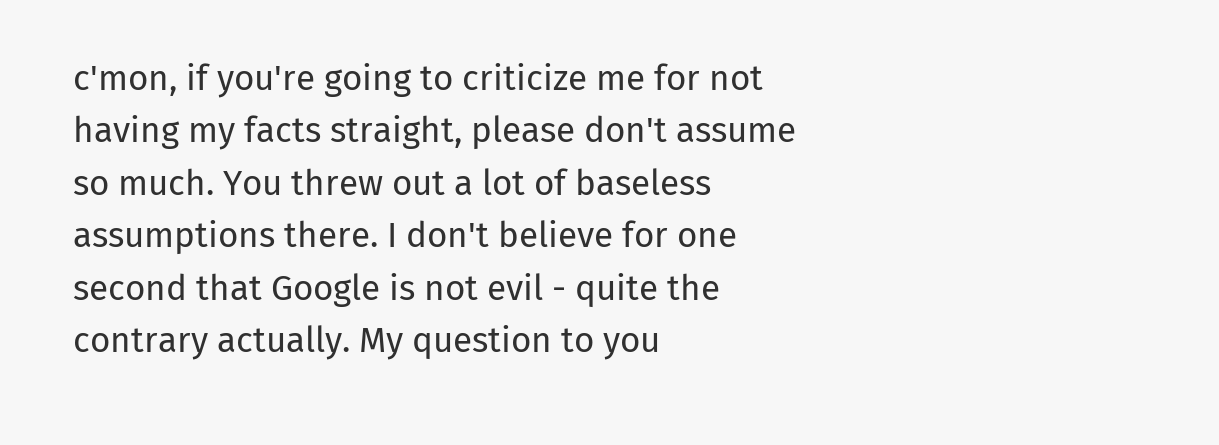c'mon, if you're going to criticize me for not having my facts straight, please don't assume so much. You threw out a lot of baseless assumptions there. I don't believe for one second that Google is not evil - quite the contrary actually. My question to you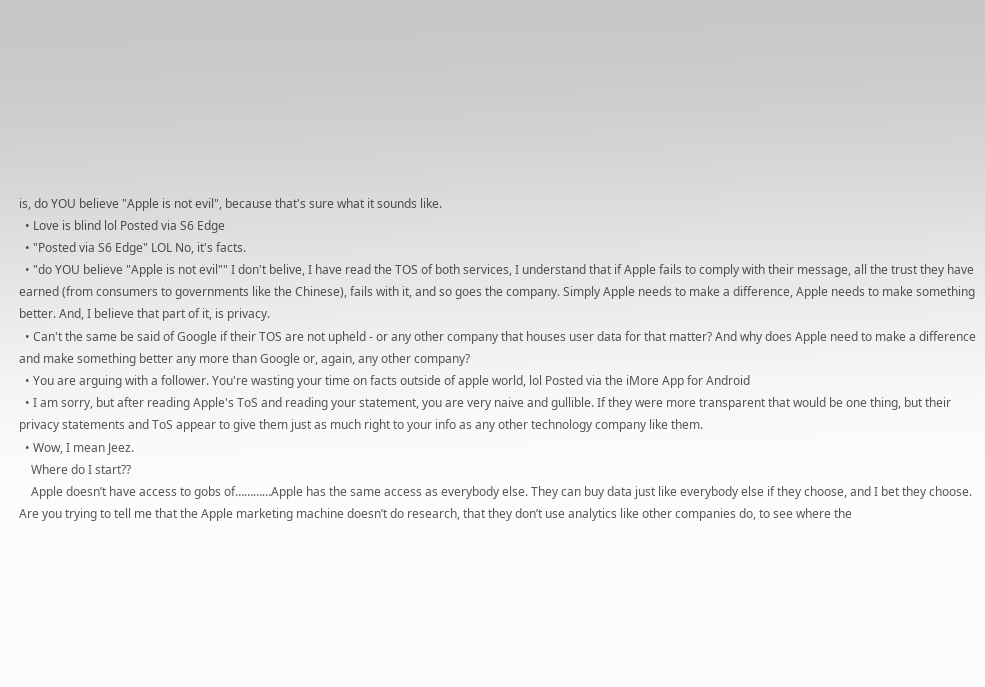is, do YOU believe "Apple is not evil", because that's sure what it sounds like.
  • Love is blind lol Posted via S6 Edge
  • "Posted via S6 Edge" LOL No, it's facts.
  • "do YOU believe "Apple is not evil"" I don't belive, I have read the TOS of both services, I understand that if Apple fails to comply with their message, all the trust they have earned (from consumers to governments like the Chinese), fails with it, and so goes the company. Simply Apple needs to make a difference, Apple needs to make something better. And, I believe that part of it, is privacy.
  • Can't the same be said of Google if their TOS are not upheld - or any other company that houses user data for that matter? And why does Apple need to make a difference and make something better any more than Google or, again, any other company?
  • You are arguing with a follower. You're wasting your time on facts outside of apple world, lol Posted via the iMore App for Android
  • I am sorry, but after reading Apple's ToS and reading your statement, you are very naive and gullible. If they were more transparent that would be one thing, but their privacy statements and ToS appear to give them just as much right to your info as any other technology company like them.
  • Wow, I mean Jeez.
    Where do I start??
    Apple doesn’t have access to gobs of…………Apple has the same access as everybody else. They can buy data just like everybody else if they choose, and I bet they choose. Are you trying to tell me that the Apple marketing machine doesn’t do research, that they don’t use analytics like other companies do, to see where the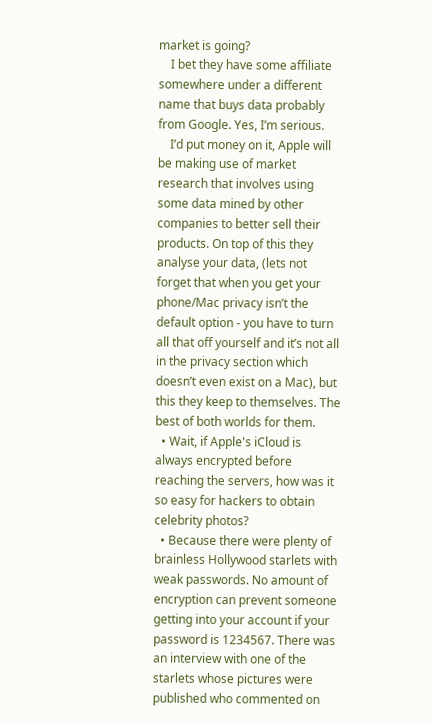market is going?
    I bet they have some affiliate somewhere under a different name that buys data probably from Google. Yes, I’m serious.
    I’d put money on it, Apple will be making use of market research that involves using some data mined by other companies to better sell their products. On top of this they analyse your data, (lets not forget that when you get your phone/Mac privacy isn’t the default option - you have to turn all that off yourself and it’s not all in the privacy section which doesn’t even exist on a Mac), but this they keep to themselves. The best of both worlds for them.
  • Wait, if Apple's iCloud is always encrypted before reaching the servers, how was it so easy for hackers to obtain celebrity photos?
  • Because there were plenty of brainless Hollywood starlets with weak passwords. No amount of encryption can prevent someone getting into your account if your password is 1234567. There was an interview with one of the starlets whose pictures were published who commented on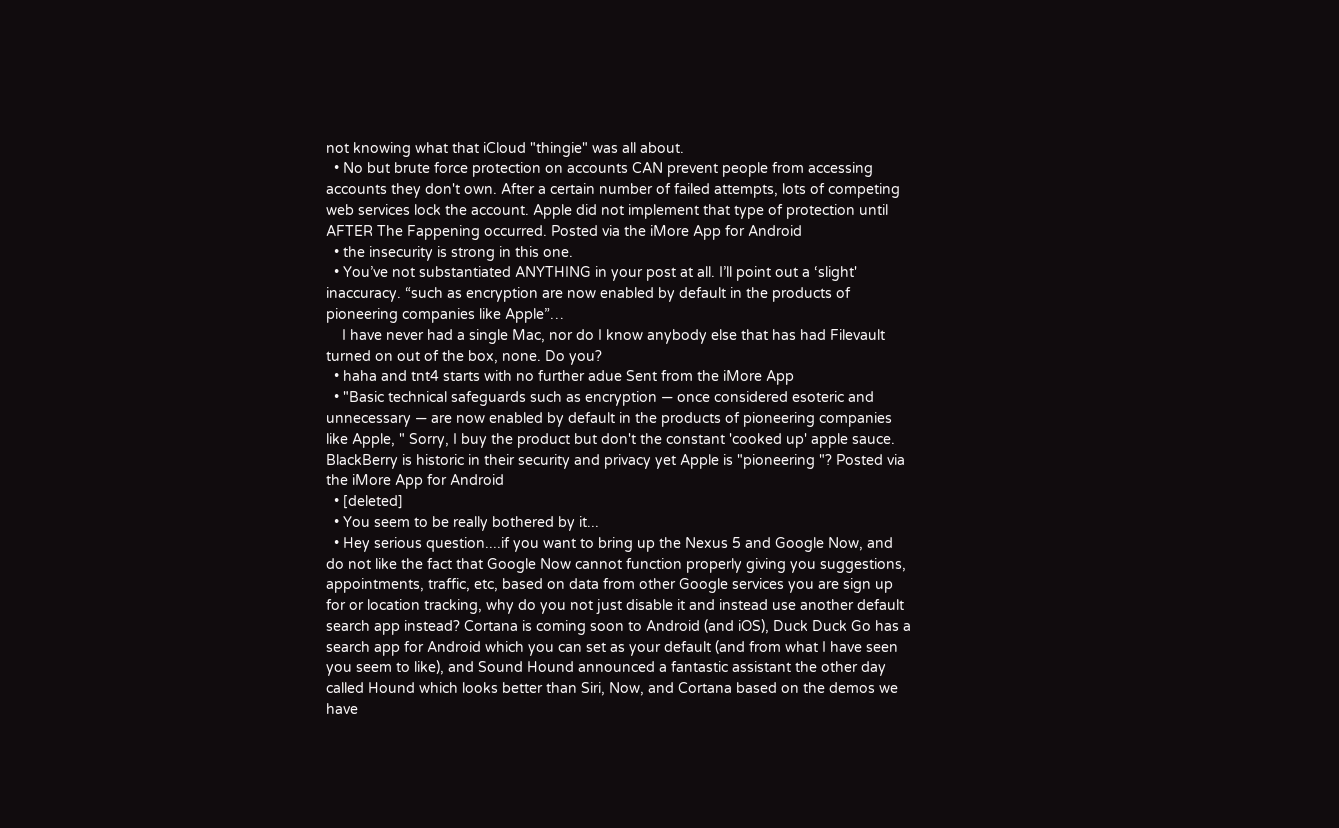not knowing what that iCloud "thingie" was all about.
  • No but brute force protection on accounts CAN prevent people from accessing accounts they don't own. After a certain number of failed attempts, lots of competing web services lock the account. Apple did not implement that type of protection until AFTER The Fappening occurred. Posted via the iMore App for Android
  • the insecurity is strong in this one.
  • You’ve not substantiated ANYTHING in your post at all. I’ll point out a ‘slight' inaccuracy. “such as encryption are now enabled by default in the products of pioneering companies like Apple”…
    I have never had a single Mac, nor do I know anybody else that has had Filevault turned on out of the box, none. Do you?
  • haha and tnt4 starts with no further adue Sent from the iMore App
  • "Basic technical safeguards such as encryption — once considered esoteric and unnecessary — are now enabled by default in the products of pioneering companies like Apple, " Sorry, I buy the product but don't the constant 'cooked up' apple sauce. BlackBerry is historic in their security and privacy yet Apple is "pioneering "? Posted via the iMore App for Android
  • [deleted]
  • You seem to be really bothered by it...
  • Hey serious question....if you want to bring up the Nexus 5 and Google Now, and do not like the fact that Google Now cannot function properly giving you suggestions, appointments, traffic, etc, based on data from other Google services you are sign up for or location tracking, why do you not just disable it and instead use another default search app instead? Cortana is coming soon to Android (and iOS), Duck Duck Go has a search app for Android which you can set as your default (and from what I have seen you seem to like), and Sound Hound announced a fantastic assistant the other day called Hound which looks better than Siri, Now, and Cortana based on the demos we have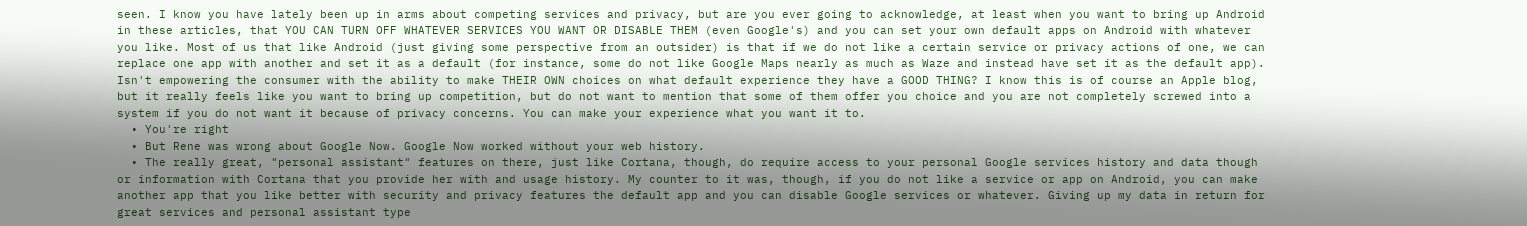seen. I know you have lately been up in arms about competing services and privacy, but are you ever going to acknowledge, at least when you want to bring up Android in these articles, that YOU CAN TURN OFF WHATEVER SERVICES YOU WANT OR DISABLE THEM (even Google's) and you can set your own default apps on Android with whatever you like. Most of us that like Android (just giving some perspective from an outsider) is that if we do not like a certain service or privacy actions of one, we can replace one app with another and set it as a default (for instance, some do not like Google Maps nearly as much as Waze and instead have set it as the default app). Isn't empowering the consumer with the ability to make THEIR OWN choices on what default experience they have a GOOD THING? I know this is of course an Apple blog, but it really feels like you want to bring up competition, but do not want to mention that some of them offer you choice and you are not completely screwed into a system if you do not want it because of privacy concerns. You can make your experience what you want it to.
  • You're right
  • But Rene was wrong about Google Now. Google Now worked without your web history.
  • The really great, "personal assistant" features on there, just like Cortana, though, do require access to your personal Google services history and data though or information with Cortana that you provide her with and usage history. My counter to it was, though, if you do not like a service or app on Android, you can make another app that you like better with security and privacy features the default app and you can disable Google services or whatever. Giving up my data in return for great services and personal assistant type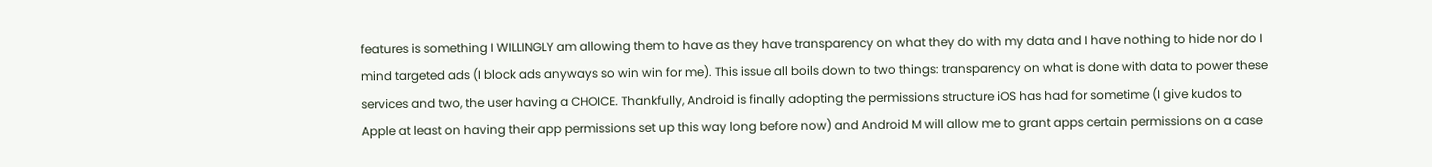features is something I WILLINGLY am allowing them to have as they have transparency on what they do with my data and I have nothing to hide nor do I mind targeted ads (I block ads anyways so win win for me). This issue all boils down to two things: transparency on what is done with data to power these services and two, the user having a CHOICE. Thankfully, Android is finally adopting the permissions structure iOS has had for sometime (I give kudos to Apple at least on having their app permissions set up this way long before now) and Android M will allow me to grant apps certain permissions on a case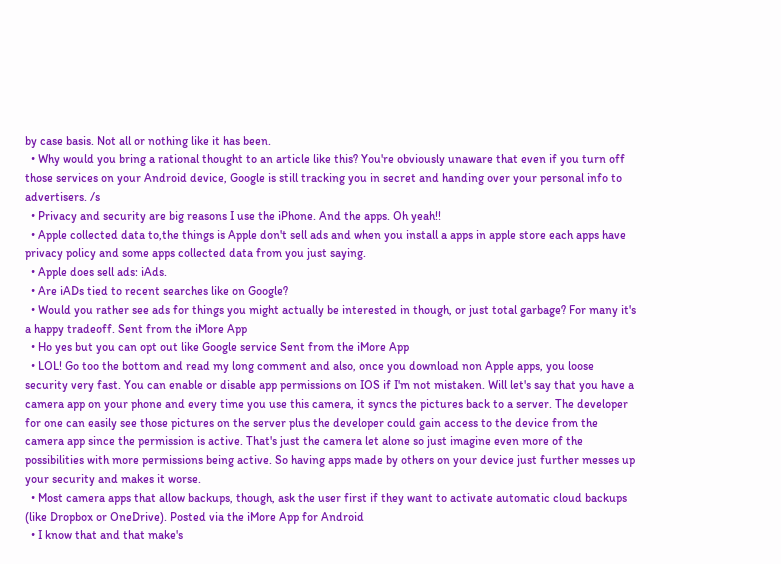by case basis. Not all or nothing like it has been.
  • Why would you bring a rational thought to an article like this? You're obviously unaware that even if you turn off those services on your Android device, Google is still tracking you in secret and handing over your personal info to advertisers. /s
  • Privacy and security are big reasons I use the iPhone. And the apps. Oh yeah!!
  • Apple collected data to,the things is Apple don't sell ads and when you install a apps in apple store each apps have privacy policy and some apps collected data from you just saying.
  • Apple does sell ads: iAds.
  • Are iADs tied to recent searches like on Google?
  • Would you rather see ads for things you might actually be interested in though, or just total garbage? For many it's a happy tradeoff. Sent from the iMore App
  • Ho yes but you can opt out like Google service Sent from the iMore App
  • LOL! Go too the bottom and read my long comment and also, once you download non Apple apps, you loose security very fast. You can enable or disable app permissions on IOS if I'm not mistaken. Will let's say that you have a camera app on your phone and every time you use this camera, it syncs the pictures back to a server. The developer for one can easily see those pictures on the server plus the developer could gain access to the device from the camera app since the permission is active. That's just the camera let alone so just imagine even more of the possibilities with more permissions being active. So having apps made by others on your device just further messes up your security and makes it worse.
  • Most camera apps that allow backups, though, ask the user first if they want to activate automatic cloud backups (like Dropbox or OneDrive). Posted via the iMore App for Android
  • I know that and that make's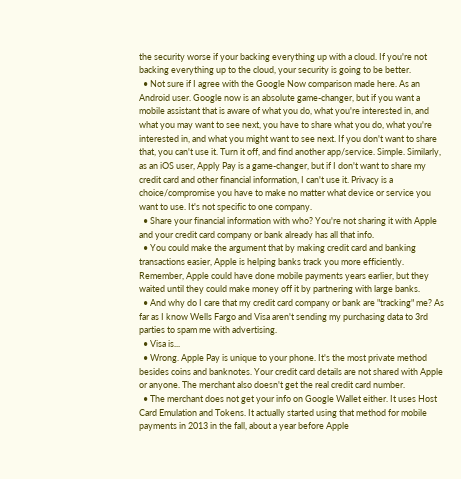the security worse if your backing everything up with a cloud. If you're not backing everything up to the cloud, your security is going to be better.
  • Not sure if I agree with the Google Now comparison made here. As an Android user. Google now is an absolute game-changer, but if you want a mobile assistant that is aware of what you do, what you're interested in, and what you may want to see next, you have to share what you do, what you're interested in, and what you might want to see next. If you don't want to share that, you can't use it. Turn it off, and find another app/service. Simple. Similarly, as an iOS user, Apply Pay is a game-changer, but if I don't want to share my credit card and other financial information, I can't use it. Privacy is a choice/compromise you have to make no matter what device or service you want to use. It's not specific to one company.
  • Share your financial information with who? You're not sharing it with Apple and your credit card company or bank already has all that info.
  • You could make the argument that by making credit card and banking transactions easier, Apple is helping banks track you more efficiently. Remember, Apple could have done mobile payments years earlier, but they waited until they could make money off it by partnering with large banks.
  • And why do I care that my credit card company or bank are "tracking" me? As far as I know Wells Fargo and Visa aren't sending my purchasing data to 3rd parties to spam me with advertising.
  • Visa is...
  • Wrong. Apple Pay is unique to your phone. It's the most private method besides coins and banknotes. Your credit card details are not shared with Apple or anyone. The merchant also doesn't get the real credit card number.
  • The merchant does not get your info on Google Wallet either. It uses Host Card Emulation and Tokens. It actually started using that method for mobile payments in 2013 in the fall, about a year before Apple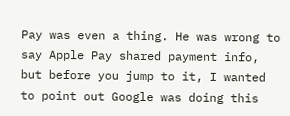Pay was even a thing. He was wrong to say Apple Pay shared payment info, but before you jump to it, I wanted to point out Google was doing this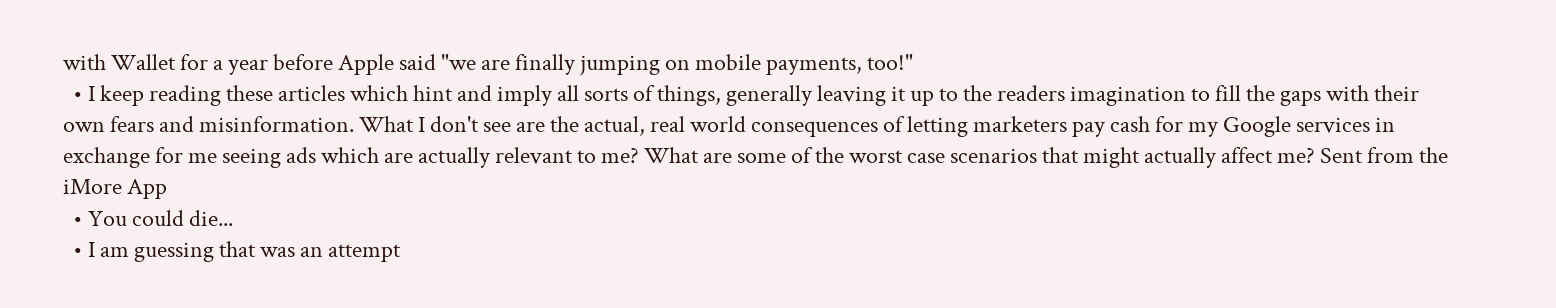with Wallet for a year before Apple said "we are finally jumping on mobile payments, too!"
  • I keep reading these articles which hint and imply all sorts of things, generally leaving it up to the readers imagination to fill the gaps with their own fears and misinformation. What I don't see are the actual, real world consequences of letting marketers pay cash for my Google services in exchange for me seeing ads which are actually relevant to me? What are some of the worst case scenarios that might actually affect me? Sent from the iMore App
  • You could die...
  • I am guessing that was an attempt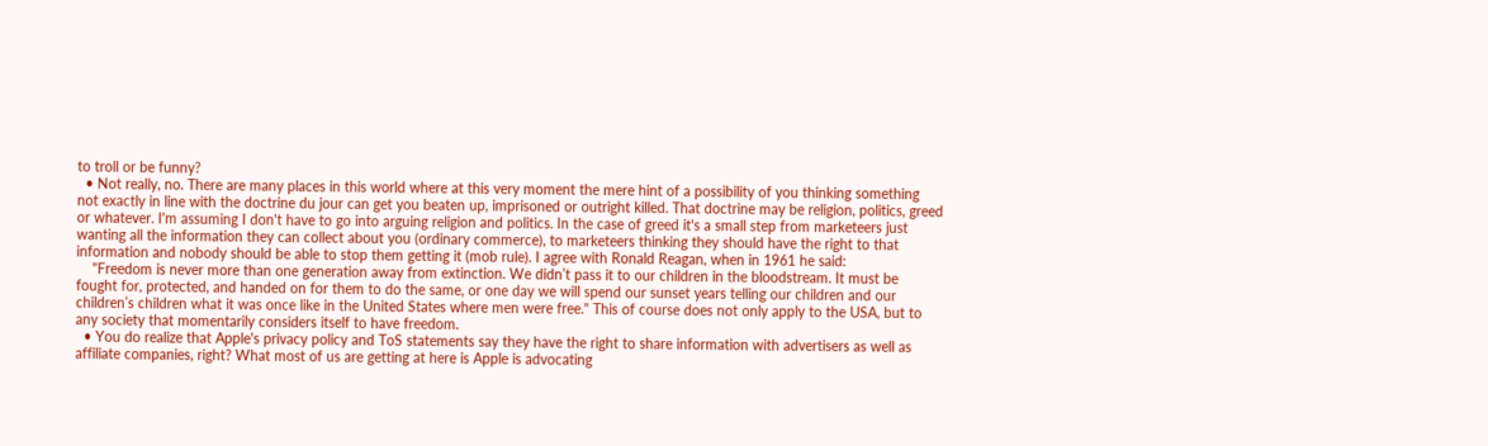to troll or be funny?
  • Not really, no. There are many places in this world where at this very moment the mere hint of a possibility of you thinking something not exactly in line with the doctrine du jour can get you beaten up, imprisoned or outright killed. That doctrine may be religion, politics, greed or whatever. I'm assuming I don't have to go into arguing religion and politics. In the case of greed it's a small step from marketeers just wanting all the information they can collect about you (ordinary commerce), to marketeers thinking they should have the right to that information and nobody should be able to stop them getting it (mob rule). I agree with Ronald Reagan, when in 1961 he said:
    "Freedom is never more than one generation away from extinction. We didn’t pass it to our children in the bloodstream. It must be fought for, protected, and handed on for them to do the same, or one day we will spend our sunset years telling our children and our children’s children what it was once like in the United States where men were free." This of course does not only apply to the USA, but to any society that momentarily considers itself to have freedom.
  • You do realize that Apple's privacy policy and ToS statements say they have the right to share information with advertisers as well as affiliate companies, right? What most of us are getting at here is Apple is advocating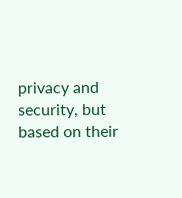privacy and security, but based on their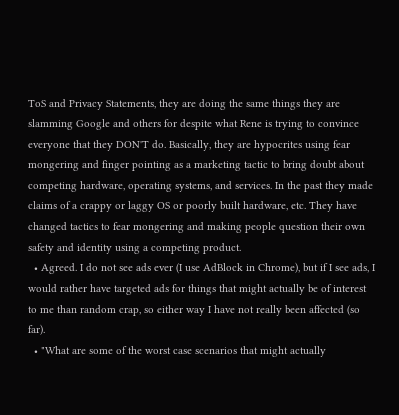ToS and Privacy Statements, they are doing the same things they are slamming Google and others for despite what Rene is trying to convince everyone that they DON'T do. Basically, they are hypocrites using fear mongering and finger pointing as a marketing tactic to bring doubt about competing hardware, operating systems, and services. In the past they made claims of a crappy or laggy OS or poorly built hardware, etc. They have changed tactics to fear mongering and making people question their own safety and identity using a competing product.
  • Agreed. I do not see ads ever (I use AdBlock in Chrome), but if I see ads, I would rather have targeted ads for things that might actually be of interest to me than random crap, so either way I have not really been affected (so far).
  • "What are some of the worst case scenarios that might actually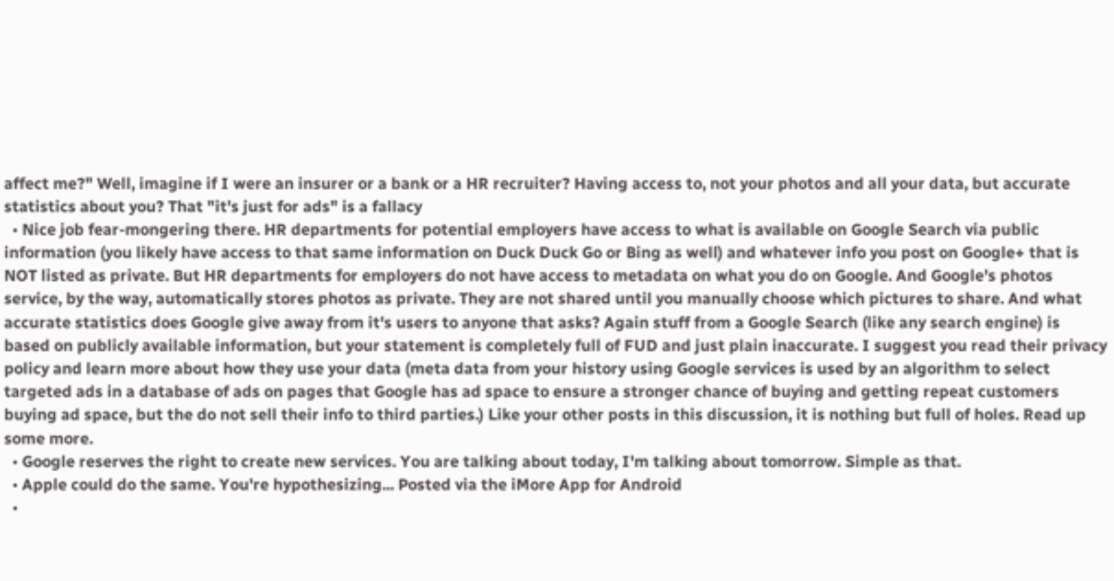affect me?" Well, imagine if I were an insurer or a bank or a HR recruiter? Having access to, not your photos and all your data, but accurate statistics about you? That "it's just for ads" is a fallacy
  • Nice job fear-mongering there. HR departments for potential employers have access to what is available on Google Search via public information (you likely have access to that same information on Duck Duck Go or Bing as well) and whatever info you post on Google+ that is NOT listed as private. But HR departments for employers do not have access to metadata on what you do on Google. And Google's photos service, by the way, automatically stores photos as private. They are not shared until you manually choose which pictures to share. And what accurate statistics does Google give away from it's users to anyone that asks? Again stuff from a Google Search (like any search engine) is based on publicly available information, but your statement is completely full of FUD and just plain inaccurate. I suggest you read their privacy policy and learn more about how they use your data (meta data from your history using Google services is used by an algorithm to select targeted ads in a database of ads on pages that Google has ad space to ensure a stronger chance of buying and getting repeat customers buying ad space, but the do not sell their info to third parties.) Like your other posts in this discussion, it is nothing but full of holes. Read up some more.
  • Google reserves the right to create new services. You are talking about today, I'm talking about tomorrow. Simple as that.
  • Apple could do the same. You're hypothesizing... Posted via the iMore App for Android
  •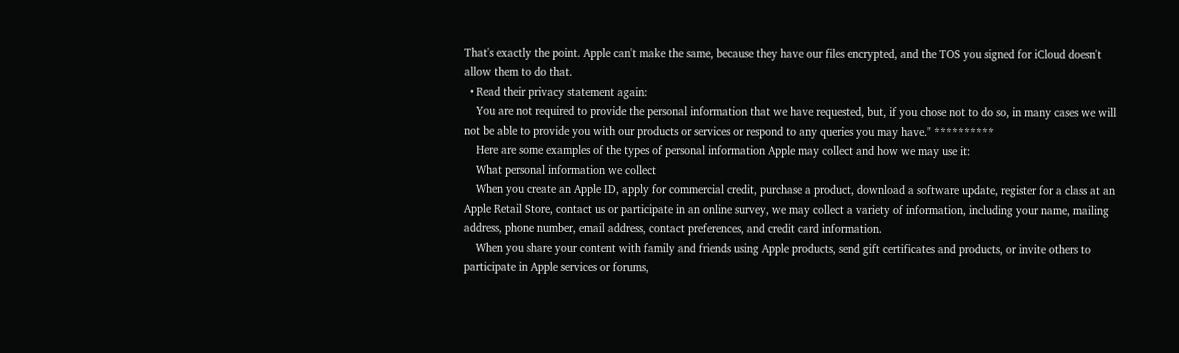That's exactly the point. Apple can't make the same, because they have our files encrypted, and the TOS you signed for iCloud doesn't allow them to do that.
  • Read their privacy statement again:
    You are not required to provide the personal information that we have requested, but, if you chose not to do so, in many cases we will not be able to provide you with our products or services or respond to any queries you may have." **********
    Here are some examples of the types of personal information Apple may collect and how we may use it:
    What personal information we collect
    When you create an Apple ID, apply for commercial credit, purchase a product, download a software update, register for a class at an Apple Retail Store, contact us or participate in an online survey, we may collect a variety of information, including your name, mailing address, phone number, email address, contact preferences, and credit card information.
    When you share your content with family and friends using Apple products, send gift certificates and products, or invite others to participate in Apple services or forums,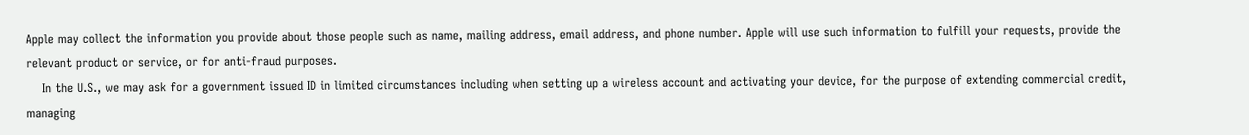Apple may collect the information you provide about those people such as name, mailing address, email address, and phone number. Apple will use such information to fulfill your requests, provide the relevant product or service, or for anti-fraud purposes.
    In the U.S., we may ask for a government issued ID in limited circumstances including when setting up a wireless account and activating your device, for the purpose of extending commercial credit, managing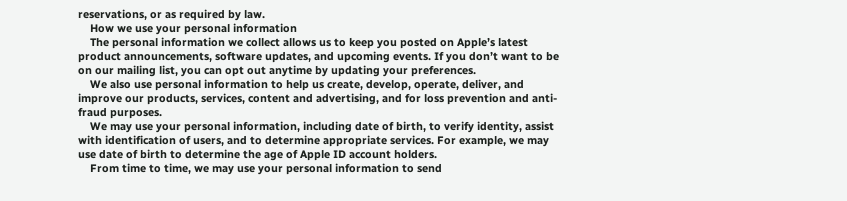reservations, or as required by law.
    How we use your personal information
    The personal information we collect allows us to keep you posted on Apple’s latest product announcements, software updates, and upcoming events. If you don’t want to be on our mailing list, you can opt out anytime by updating your preferences.
    We also use personal information to help us create, develop, operate, deliver, and improve our products, services, content and advertising, and for loss prevention and anti-fraud purposes.
    We may use your personal information, including date of birth, to verify identity, assist with identification of users, and to determine appropriate services. For example, we may use date of birth to determine the age of Apple ID account holders.
    From time to time, we may use your personal information to send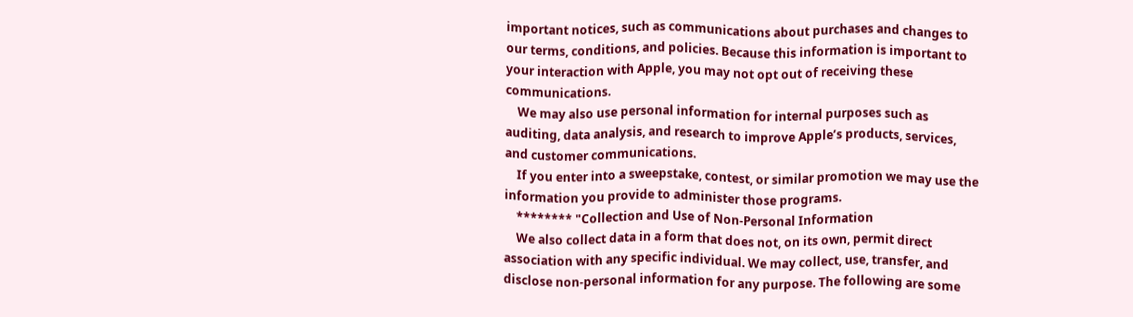important notices, such as communications about purchases and changes to our terms, conditions, and policies. Because this information is important to your interaction with Apple, you may not opt out of receiving these communications.
    We may also use personal information for internal purposes such as auditing, data analysis, and research to improve Apple’s products, services, and customer communications.
    If you enter into a sweepstake, contest, or similar promotion we may use the information you provide to administer those programs.
    ******** "Collection and Use of Non-Personal Information
    We also collect data in a form that does not, on its own, permit direct association with any specific individual. We may collect, use, transfer, and disclose non-personal information for any purpose. The following are some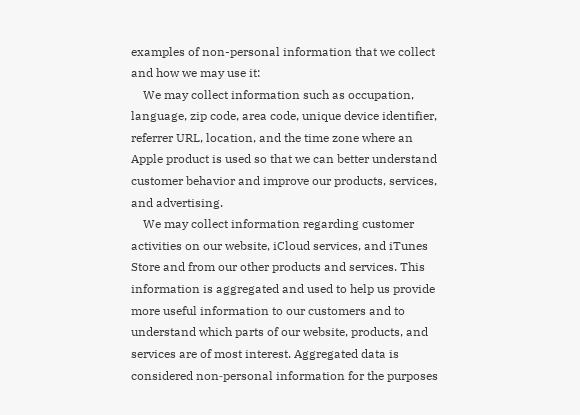examples of non-personal information that we collect and how we may use it:
    We may collect information such as occupation, language, zip code, area code, unique device identifier, referrer URL, location, and the time zone where an Apple product is used so that we can better understand customer behavior and improve our products, services, and advertising.
    We may collect information regarding customer activities on our website, iCloud services, and iTunes Store and from our other products and services. This information is aggregated and used to help us provide more useful information to our customers and to understand which parts of our website, products, and services are of most interest. Aggregated data is considered non‑personal information for the purposes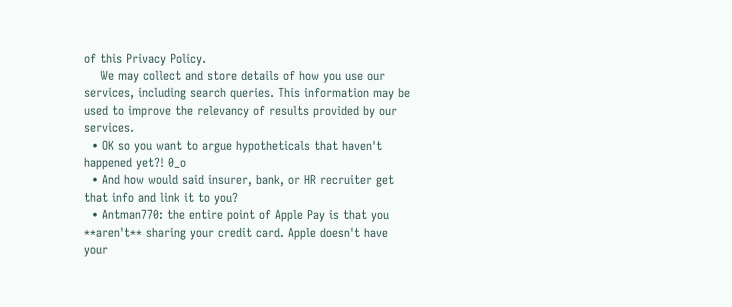of this Privacy Policy.
    We may collect and store details of how you use our services, including search queries. This information may be used to improve the relevancy of results provided by our services.
  • OK so you want to argue hypotheticals that haven't happened yet?! 0_o
  • And how would said insurer, bank, or HR recruiter get that info and link it to you?
  • Antman770: the entire point of Apple Pay is that you **aren't** sharing your credit card. Apple doesn't have your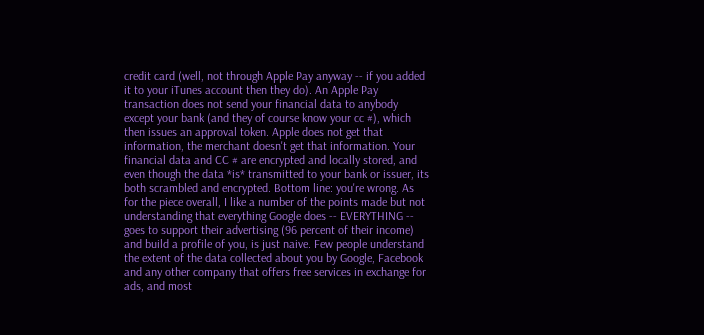credit card (well, not through Apple Pay anyway -- if you added it to your iTunes account then they do). An Apple Pay transaction does not send your financial data to anybody except your bank (and they of course know your cc #), which then issues an approval token. Apple does not get that information, the merchant doesn't get that information. Your financial data and CC # are encrypted and locally stored, and even though the data *is* transmitted to your bank or issuer, its both scrambled and encrypted. Bottom line: you're wrong. As for the piece overall, I like a number of the points made but not understanding that everything Google does -- EVERYTHING -- goes to support their advertising (96 percent of their income) and build a profile of you, is just naive. Few people understand the extent of the data collected about you by Google, Facebook and any other company that offers free services in exchange for ads, and most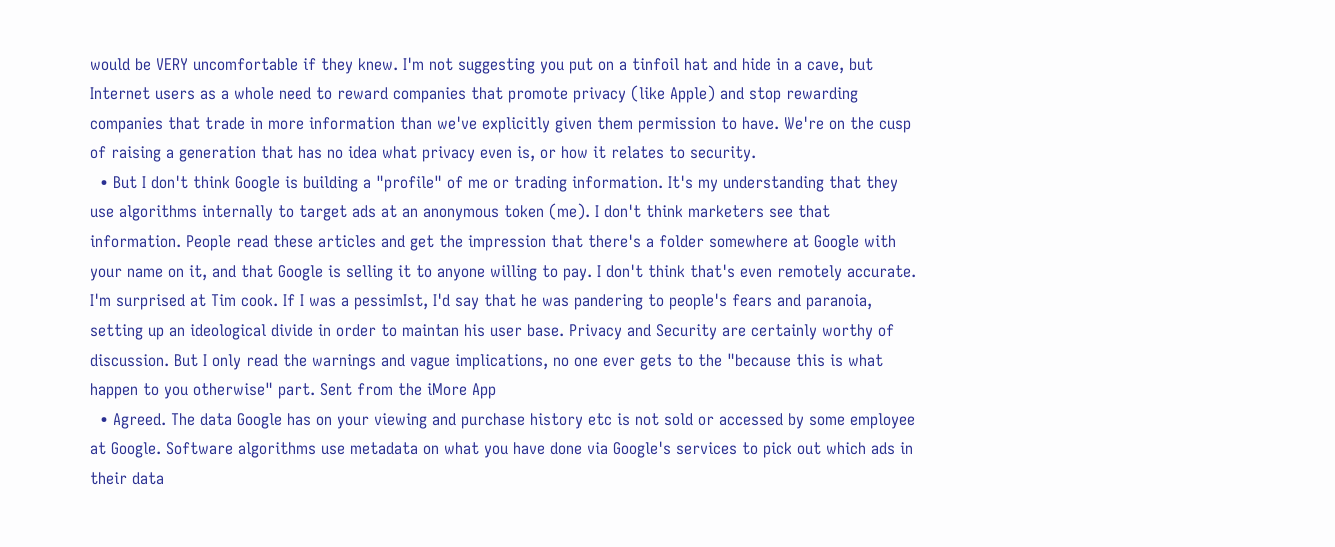would be VERY uncomfortable if they knew. I'm not suggesting you put on a tinfoil hat and hide in a cave, but Internet users as a whole need to reward companies that promote privacy (like Apple) and stop rewarding companies that trade in more information than we've explicitly given them permission to have. We're on the cusp of raising a generation that has no idea what privacy even is, or how it relates to security.
  • But I don't think Google is building a "profile" of me or trading information. It's my understanding that they use algorithms internally to target ads at an anonymous token (me). I don't think marketers see that information. People read these articles and get the impression that there's a folder somewhere at Google with your name on it, and that Google is selling it to anyone willing to pay. I don't think that's even remotely accurate. I'm surprised at Tim cook. If I was a pessimIst, I'd say that he was pandering to people's fears and paranoia, setting up an ideological divide in order to maintan his user base. Privacy and Security are certainly worthy of discussion. But I only read the warnings and vague implications, no one ever gets to the "because this is what happen to you otherwise" part. Sent from the iMore App
  • Agreed. The data Google has on your viewing and purchase history etc is not sold or accessed by some employee at Google. Software algorithms use metadata on what you have done via Google's services to pick out which ads in their data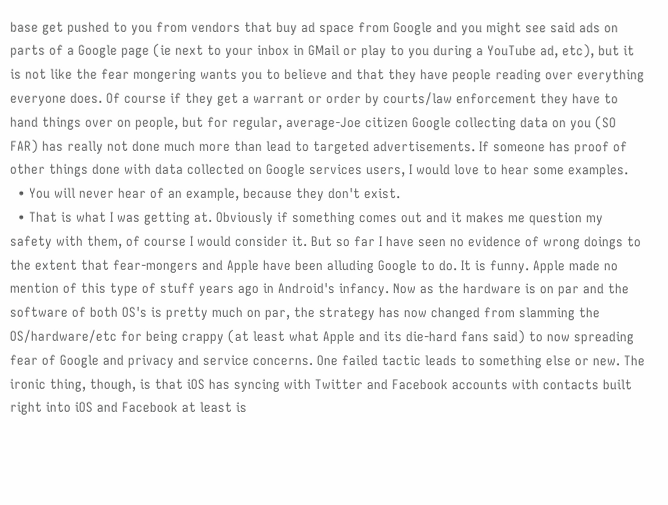base get pushed to you from vendors that buy ad space from Google and you might see said ads on parts of a Google page (ie next to your inbox in GMail or play to you during a YouTube ad, etc), but it is not like the fear mongering wants you to believe and that they have people reading over everything everyone does. Of course if they get a warrant or order by courts/law enforcement they have to hand things over on people, but for regular, average-Joe citizen Google collecting data on you (SO FAR) has really not done much more than lead to targeted advertisements. If someone has proof of other things done with data collected on Google services users, I would love to hear some examples.
  • You will never hear of an example, because they don't exist.
  • That is what I was getting at. Obviously if something comes out and it makes me question my safety with them, of course I would consider it. But so far I have seen no evidence of wrong doings to the extent that fear-mongers and Apple have been alluding Google to do. It is funny. Apple made no mention of this type of stuff years ago in Android's infancy. Now as the hardware is on par and the software of both OS's is pretty much on par, the strategy has now changed from slamming the OS/hardware/etc for being crappy (at least what Apple and its die-hard fans said) to now spreading fear of Google and privacy and service concerns. One failed tactic leads to something else or new. The ironic thing, though, is that iOS has syncing with Twitter and Facebook accounts with contacts built right into iOS and Facebook at least is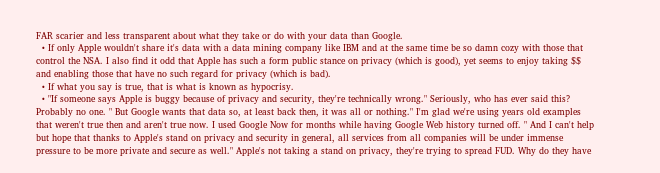FAR scarier and less transparent about what they take or do with your data than Google.
  • If only Apple wouldn't share it's data with a data mining company like IBM and at the same time be so damn cozy with those that control the NSA. I also find it odd that Apple has such a form public stance on privacy (which is good), yet seems to enjoy taking $$ and enabling those that have no such regard for privacy (which is bad).
  • If what you say is true, that is what is known as hypocrisy.
  • "If someone says Apple is buggy because of privacy and security, they're technically wrong." Seriously, who has ever said this? Probably no one. " But Google wants that data so, at least back then, it was all or nothing." I'm glad we're using years old examples that weren't true then and aren't true now. I used Google Now for months while having Google Web history turned off. " And I can't help but hope that thanks to Apple's stand on privacy and security in general, all services from all companies will be under immense pressure to be more private and secure as well." Apple's not taking a stand on privacy, they're trying to spread FUD. Why do they have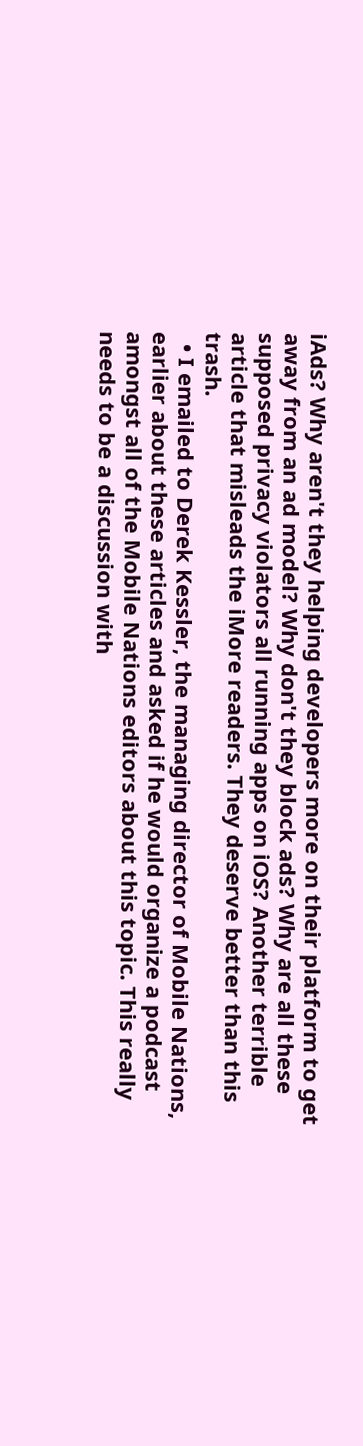iAds? Why aren't they helping developers more on their platform to get away from an ad model? Why don't they block ads? Why are all these supposed privacy violators all running apps on iOS? Another terrible article that misleads the iMore readers. They deserve better than this trash.
  • I emailed to Derek Kessler, the managing director of Mobile Nations, earlier about these articles and asked if he would organize a podcast amongst all of the Mobile Nations editors about this topic. This really needs to be a discussion with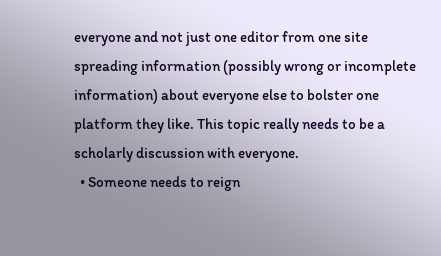everyone and not just one editor from one site spreading information (possibly wrong or incomplete information) about everyone else to bolster one platform they like. This topic really needs to be a scholarly discussion with everyone.
  • Someone needs to reign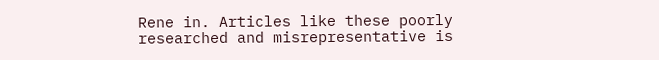Rene in. Articles like these poorly researched and misrepresentative is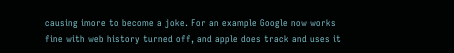causing imore to become a joke. For an example Google now works fine with web history turned off, and apple does track and uses it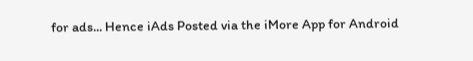for ads... Hence iAds Posted via the iMore App for Android